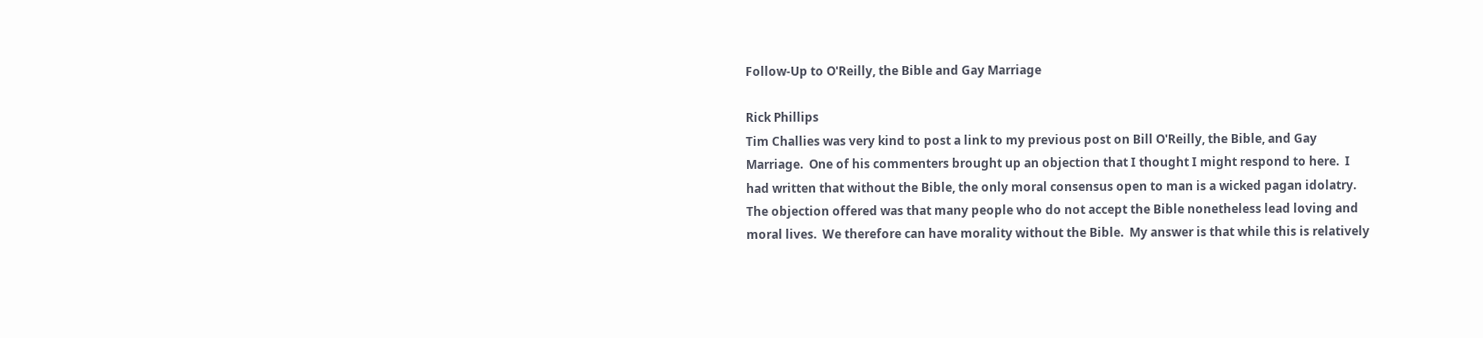Follow-Up to O'Reilly, the Bible and Gay Marriage

Rick Phillips
Tim Challies was very kind to post a link to my previous post on Bill O'Reilly, the Bible, and Gay Marriage.  One of his commenters brought up an objection that I thought I might respond to here.  I had written that without the Bible, the only moral consensus open to man is a wicked pagan idolatry.  The objection offered was that many people who do not accept the Bible nonetheless lead loving and moral lives.  We therefore can have morality without the Bible.  My answer is that while this is relatively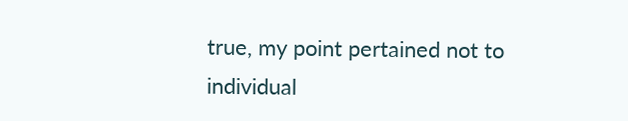true, my point pertained not to individual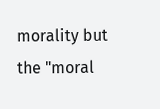morality but the "moral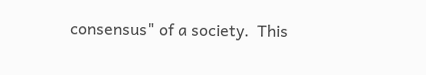consensus" of a society.  This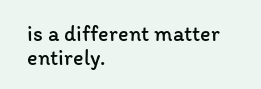is a different matter entirely.